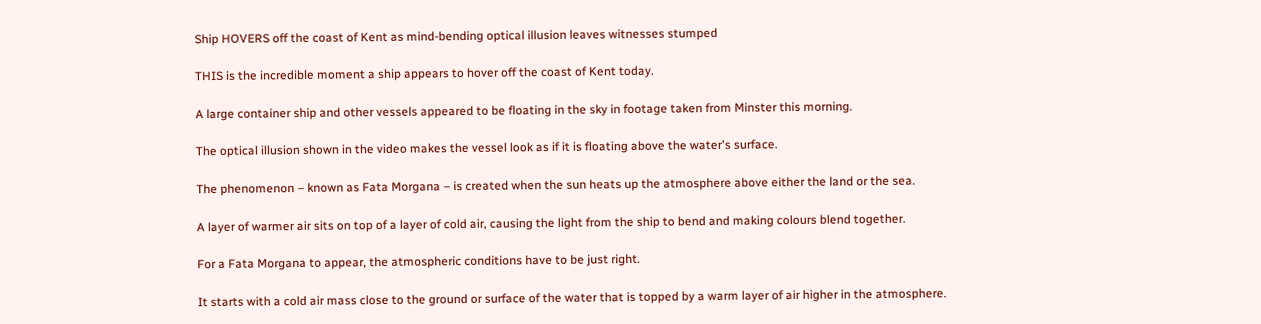Ship HOVERS off the coast of Kent as mind-bending optical illusion leaves witnesses stumped

THIS is the incredible moment a ship appears to hover off the coast of Kent today.

A large container ship and other vessels appeared to be floating in the sky in footage taken from Minster this morning.

The optical illusion shown in the video makes the vessel look as if it is floating above the water's surface.

The phenomenon – known as Fata Morgana – is created when the sun heats up the atmosphere above either the land or the sea.

A layer of warmer air sits on top of a layer of cold air, causing the light from the ship to bend and making colours blend together.

For a Fata Morgana to appear, the atmospheric conditions have to be just right.

It starts with a cold air mass close to the ground or surface of the water that is topped by a warm layer of air higher in the atmosphere.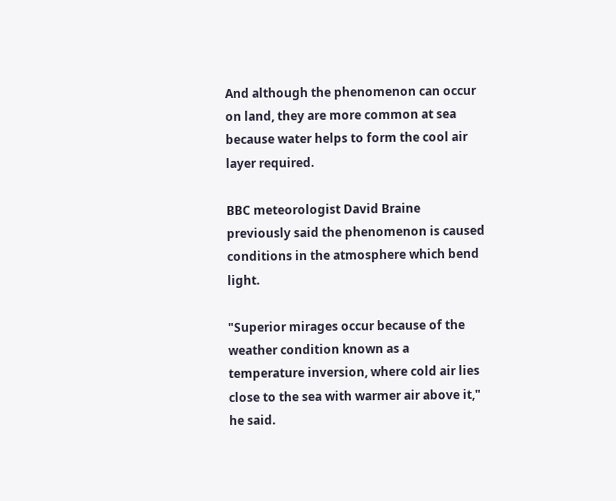And although the phenomenon can occur on land, they are more common at sea because water helps to form the cool air layer required.

BBC meteorologist David Braine previously said the phenomenon is caused conditions in the atmosphere which bend light.

"Superior mirages occur because of the weather condition known as a temperature inversion, where cold air lies close to the sea with warmer air above it," he said.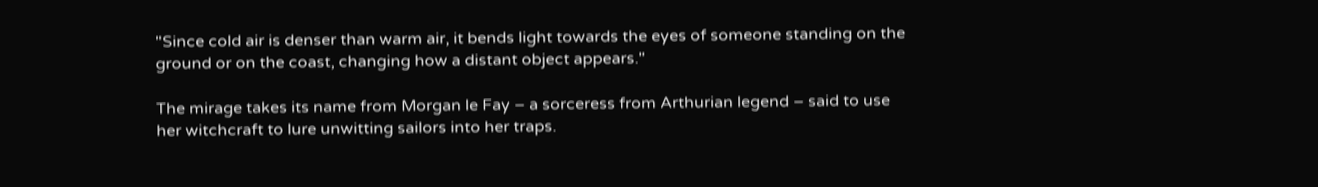"Since cold air is denser than warm air, it bends light towards the eyes of someone standing on the ground or on the coast, changing how a distant object appears."

The mirage takes its name from Morgan le Fay – a sorceress from Arthurian legend – said to use her witchcraft to lure unwitting sailors into her traps.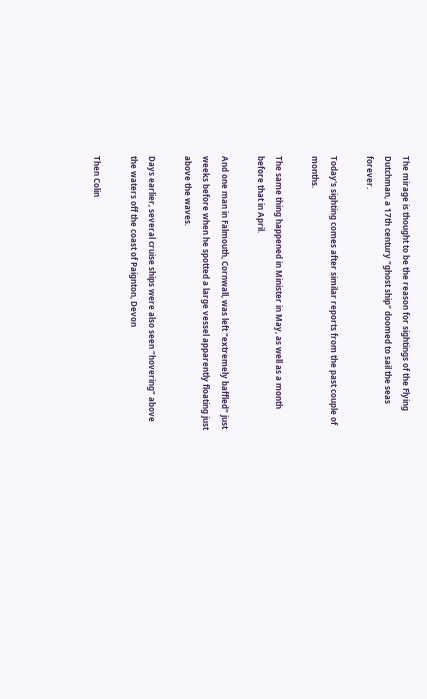The mirage is thought to be the reason for sightings of the Flying Dutchman, a 17th century "ghost ship" doomed to sail the seas forever.

Today's sighting comes after similar reports from the past couple of months.

The same thing happened in Minister in May, as well as a month before that in April.

And one man in Falmouth, Cornwall, was left "extremely baffled" just weeks before when he spotted a large vessel apparently floating just above the waves.

Days earlier, several cruise ships were also seen "hovering" above the waters off the coast of Paignton, Devon

Then Colin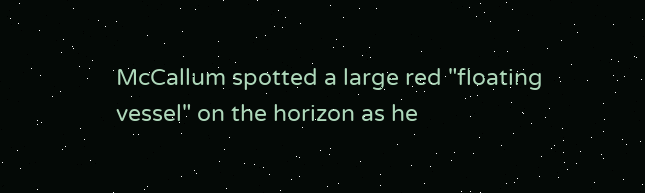McCallum spotted a large red "floating vessel" on the horizon as he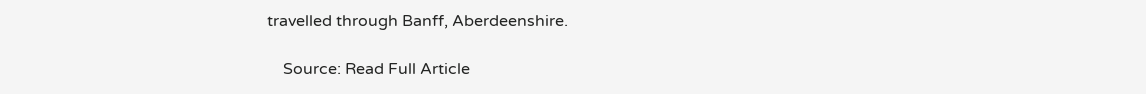travelled through Banff, Aberdeenshire.

    Source: Read Full Article